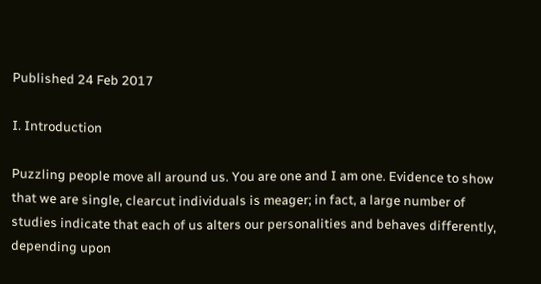Published 24 Feb 2017

I. Introduction

Puzzling people move all around us. You are one and I am one. Evidence to show that we are single, clearcut individuals is meager; in fact, a large number of studies indicate that each of us alters our personalities and behaves differently, depending upon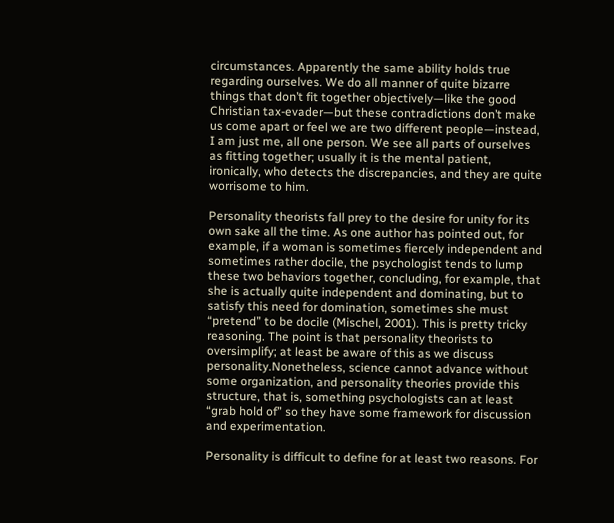circumstances. Apparently the same ability holds true regarding ourselves. We do all manner of quite bizarre things that don’t fit together objectively—like the good Christian tax-evader—but these contradictions don’t make us come apart or feel we are two different people—instead, I am just me, all one person. We see all parts of ourselves as fitting together; usually it is the mental patient, ironically, who detects the discrepancies, and they are quite worrisome to him.

Personality theorists fall prey to the desire for unity for its own sake all the time. As one author has pointed out, for example, if a woman is sometimes fiercely independent and sometimes rather docile, the psychologist tends to lump these two behaviors together, concluding, for example, that she is actually quite independent and dominating, but to satisfy this need for domination, sometimes she must “pretend” to be docile (Mischel, 2001). This is pretty tricky reasoning. The point is that personality theorists to oversimplify; at least be aware of this as we discuss personality.Nonetheless, science cannot advance without some organization, and personality theories provide this structure, that is, something psychologists can at least “grab hold of” so they have some framework for discussion and experimentation.

Personality is difficult to define for at least two reasons. For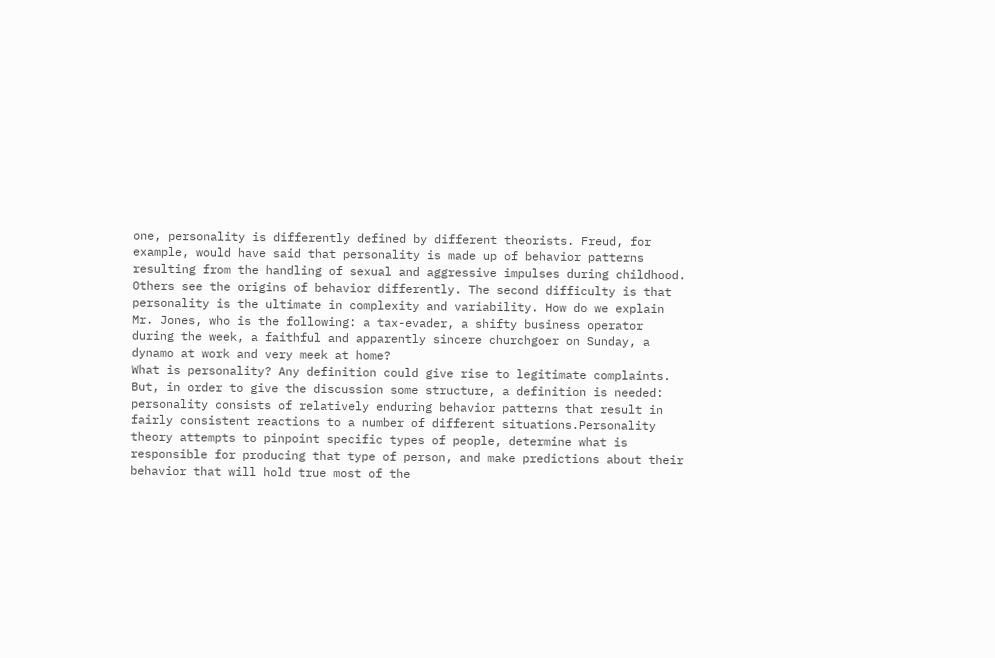one, personality is differently defined by different theorists. Freud, for example, would have said that personality is made up of behavior patterns resulting from the handling of sexual and aggressive impulses during childhood. Others see the origins of behavior differently. The second difficulty is that personality is the ultimate in complexity and variability. How do we explain Mr. Jones, who is the following: a tax-evader, a shifty business operator during the week, a faithful and apparently sincere churchgoer on Sunday, a dynamo at work and very meek at home?
What is personality? Any definition could give rise to legitimate complaints. But, in order to give the discussion some structure, a definition is needed: personality consists of relatively enduring behavior patterns that result in fairly consistent reactions to a number of different situations.Personality theory attempts to pinpoint specific types of people, determine what is responsible for producing that type of person, and make predictions about their behavior that will hold true most of the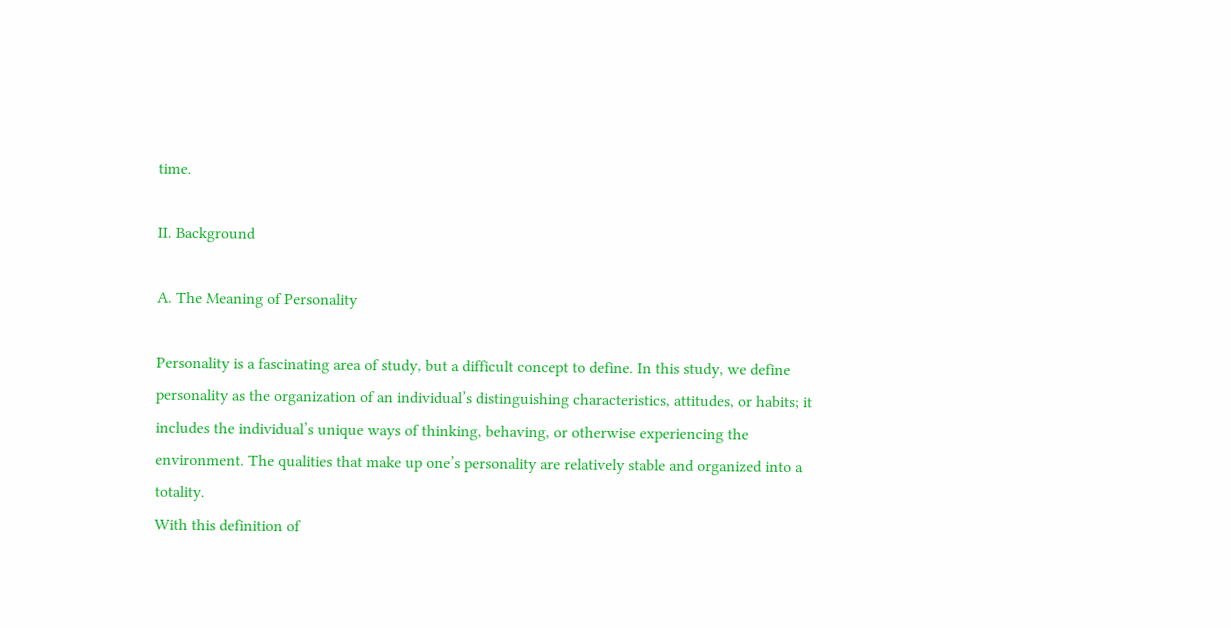time.

II. Background

A. The Meaning of Personality

Personality is a fascinating area of study, but a difficult concept to define. In this study, we define personality as the organization of an individual’s distinguishing characteristics, attitudes, or habits; it includes the individual’s unique ways of thinking, behaving, or otherwise experiencing the environment. The qualities that make up one’s personality are relatively stable and organized into a totality.
With this definition of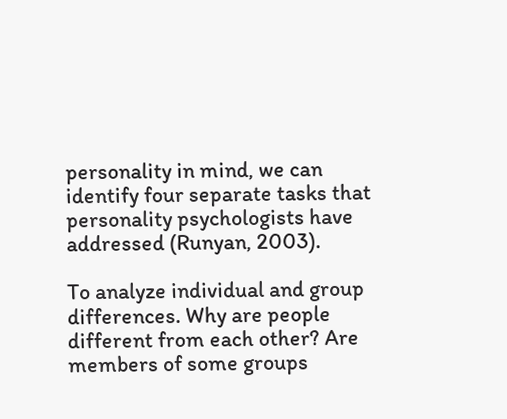personality in mind, we can identify four separate tasks that personality psychologists have addressed (Runyan, 2003).

To analyze individual and group differences. Why are people different from each other? Are members of some groups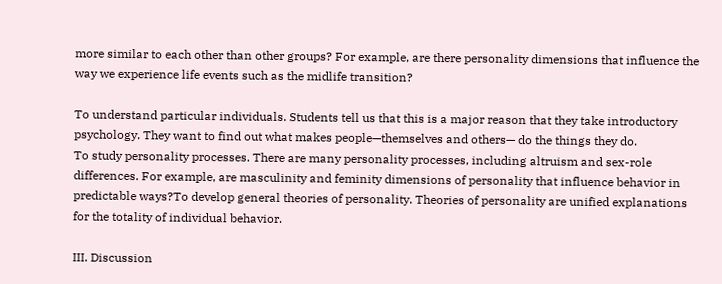more similar to each other than other groups? For example, are there personality dimensions that influence the way we experience life events such as the midlife transition?

To understand particular individuals. Students tell us that this is a major reason that they take introductory psychology. They want to find out what makes people—themselves and others— do the things they do.
To study personality processes. There are many personality processes, including altruism and sex-role differences. For example, are masculinity and feminity dimensions of personality that influence behavior in predictable ways?To develop general theories of personality. Theories of personality are unified explanations for the totality of individual behavior.

III. Discussion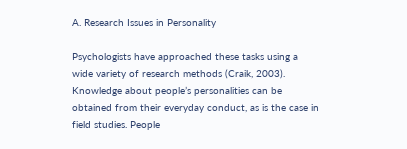A. Research Issues in Personality

Psychologists have approached these tasks using a wide variety of research methods (Craik, 2003). Knowledge about people’s personalities can be obtained from their everyday conduct, as is the case in field studies. People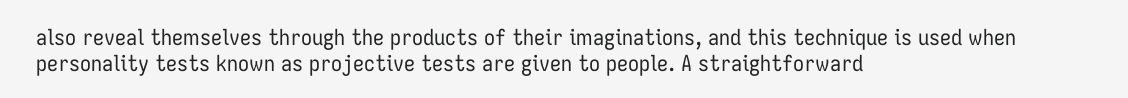also reveal themselves through the products of their imaginations, and this technique is used when personality tests known as projective tests are given to people. A straightforward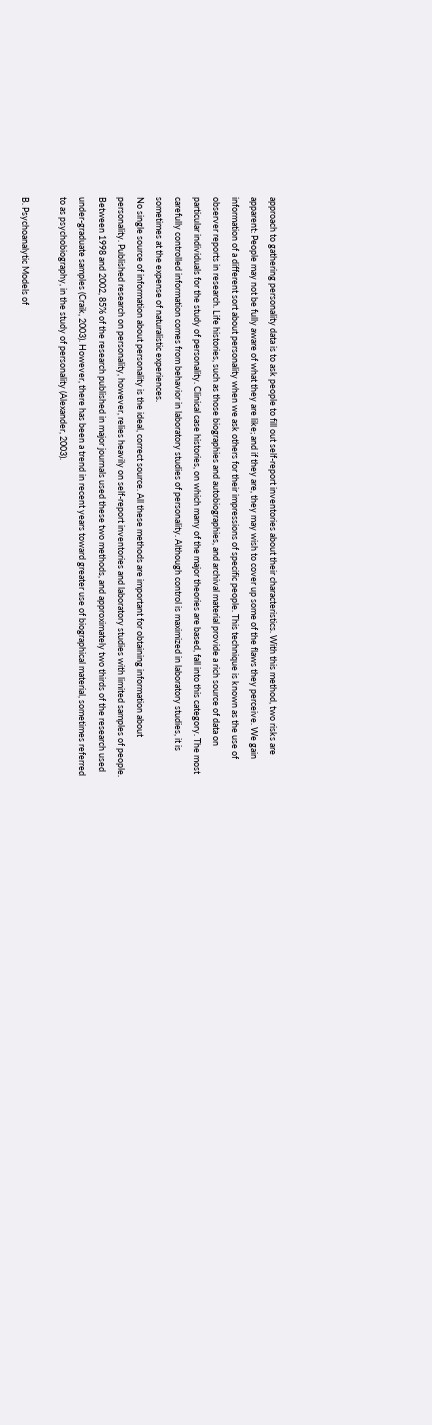approach to gathering personality data is to ask people to fill out self-report inventories about their characteristics. With this method, two risks are apparent: People may not be fully aware of what they are like; and if they are, they may wish to cover up some of the flaws they perceive. We gain information of a different sort about personality when we ask others for their impressions of specific people. This technique is known as the use of observer reports in research. Life histories, such as those biographies and autobiographies, and archival material provide a rich source of data on particular individuals for the study of personality. Clinical case histories, on which many of the major theories are based, fall into this category. The most carefully controlled information comes from behavior in laboratory studies of personality. Although control is maximized in laboratory studies, it is sometimes at the expense of naturalistic experiences.
No single source of information about personality is the ideal, correct source. All these methods are important for obtaining information about personality. Published research on personality, however, relies heavily on self-report inventories and laboratory studies with limited samples of people. Between 1998 and 2002, 85% of the research published in major journals used these two methods, and approximately two thirds of the research used under-graduate samples (Craik, 2003). However, there has been a trend in recent years toward greater use of biographical material, sometimes referred to as psychobiography, in the study of personality (Alexander, 2003).

B. Psychoanalytic Models of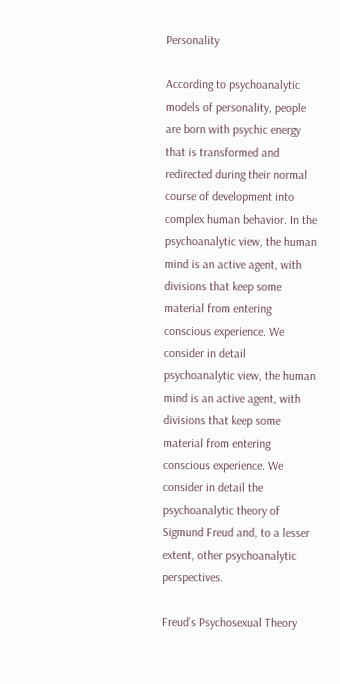Personality

According to psychoanalytic models of personality, people are born with psychic energy that is transformed and redirected during their normal course of development into complex human behavior. In the psychoanalytic view, the human mind is an active agent, with divisions that keep some material from entering conscious experience. We consider in detail psychoanalytic view, the human mind is an active agent, with divisions that keep some material from entering conscious experience. We consider in detail the psychoanalytic theory of Sigmund Freud and, to a lesser extent, other psychoanalytic perspectives.

Freud’s Psychosexual Theory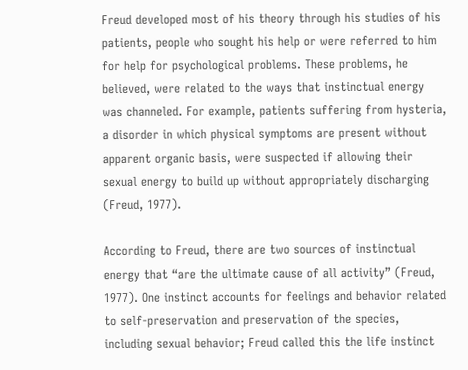Freud developed most of his theory through his studies of his patients, people who sought his help or were referred to him for help for psychological problems. These problems, he believed, were related to the ways that instinctual energy was channeled. For example, patients suffering from hysteria, a disorder in which physical symptoms are present without apparent organic basis, were suspected if allowing their sexual energy to build up without appropriately discharging (Freud, 1977).

According to Freud, there are two sources of instinctual energy that “are the ultimate cause of all activity” (Freud, 1977). One instinct accounts for feelings and behavior related to self-preservation and preservation of the species, including sexual behavior; Freud called this the life instinct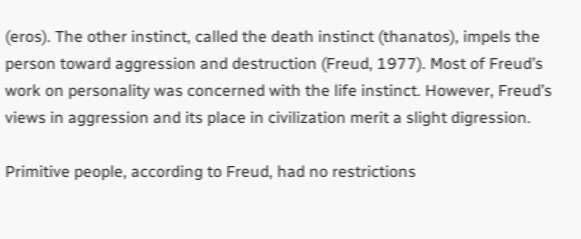(eros). The other instinct, called the death instinct (thanatos), impels the person toward aggression and destruction (Freud, 1977). Most of Freud’s work on personality was concerned with the life instinct. However, Freud’s views in aggression and its place in civilization merit a slight digression.

Primitive people, according to Freud, had no restrictions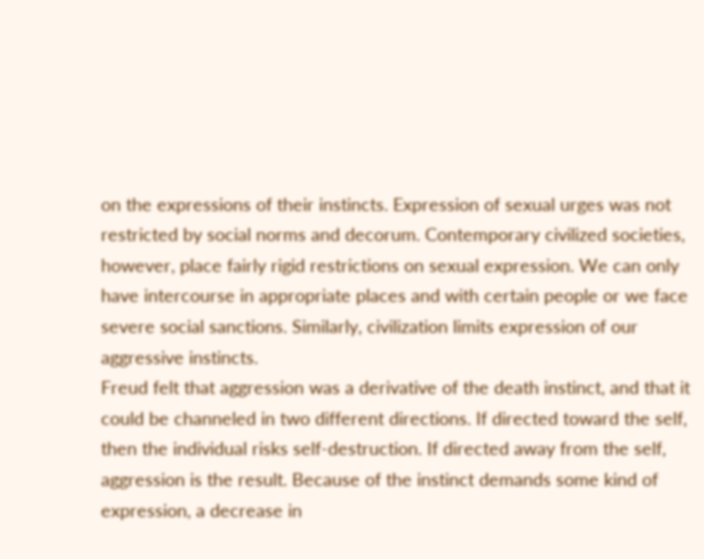on the expressions of their instincts. Expression of sexual urges was not restricted by social norms and decorum. Contemporary civilized societies, however, place fairly rigid restrictions on sexual expression. We can only have intercourse in appropriate places and with certain people or we face severe social sanctions. Similarly, civilization limits expression of our aggressive instincts.
Freud felt that aggression was a derivative of the death instinct, and that it could be channeled in two different directions. If directed toward the self, then the individual risks self-destruction. If directed away from the self, aggression is the result. Because of the instinct demands some kind of expression, a decrease in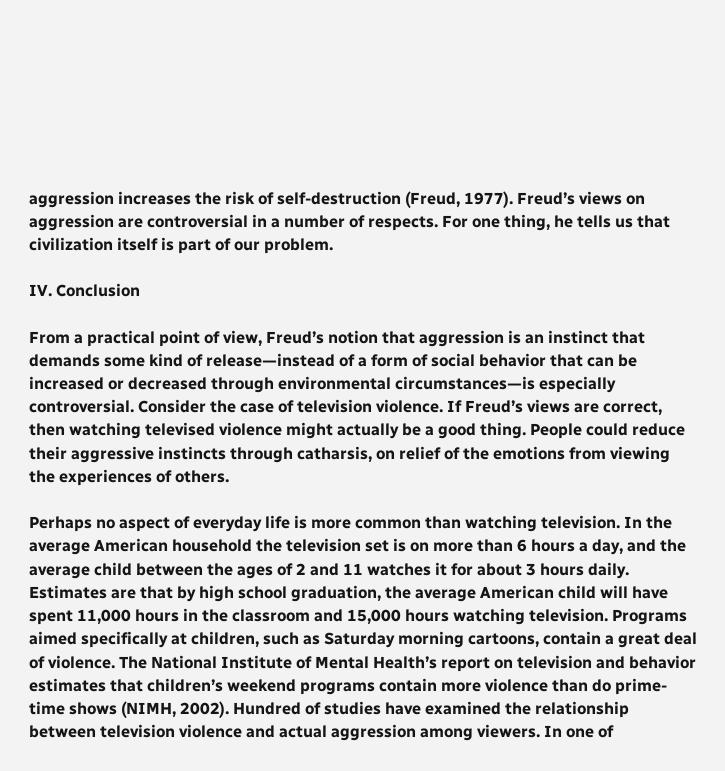aggression increases the risk of self-destruction (Freud, 1977). Freud’s views on aggression are controversial in a number of respects. For one thing, he tells us that civilization itself is part of our problem.

IV. Conclusion

From a practical point of view, Freud’s notion that aggression is an instinct that demands some kind of release—instead of a form of social behavior that can be increased or decreased through environmental circumstances—is especially controversial. Consider the case of television violence. If Freud’s views are correct, then watching televised violence might actually be a good thing. People could reduce their aggressive instincts through catharsis, on relief of the emotions from viewing the experiences of others.

Perhaps no aspect of everyday life is more common than watching television. In the average American household the television set is on more than 6 hours a day, and the average child between the ages of 2 and 11 watches it for about 3 hours daily. Estimates are that by high school graduation, the average American child will have spent 11,000 hours in the classroom and 15,000 hours watching television. Programs aimed specifically at children, such as Saturday morning cartoons, contain a great deal of violence. The National Institute of Mental Health’s report on television and behavior estimates that children’s weekend programs contain more violence than do prime-time shows (NIMH, 2002). Hundred of studies have examined the relationship between television violence and actual aggression among viewers. In one of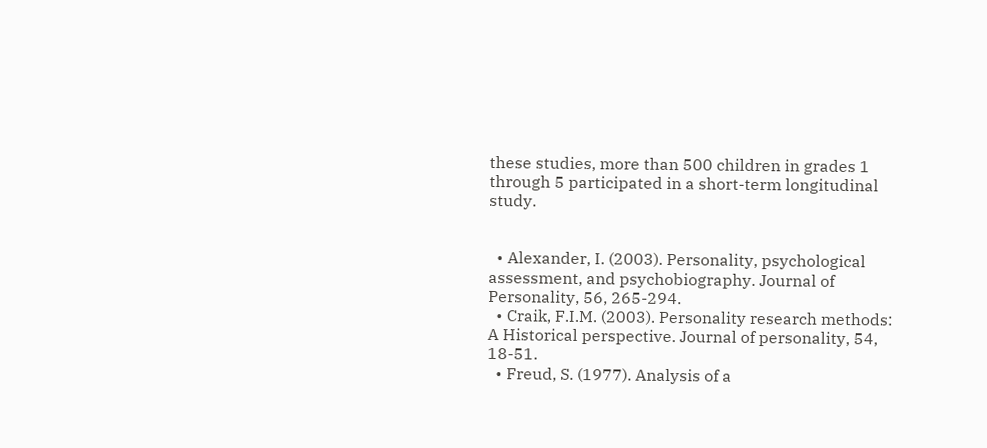these studies, more than 500 children in grades 1 through 5 participated in a short-term longitudinal study.


  • Alexander, I. (2003). Personality, psychological assessment, and psychobiography. Journal of Personality, 56, 265-294.
  • Craik, F.I.M. (2003). Personality research methods: A Historical perspective. Journal of personality, 54, 18-51.
  • Freud, S. (1977). Analysis of a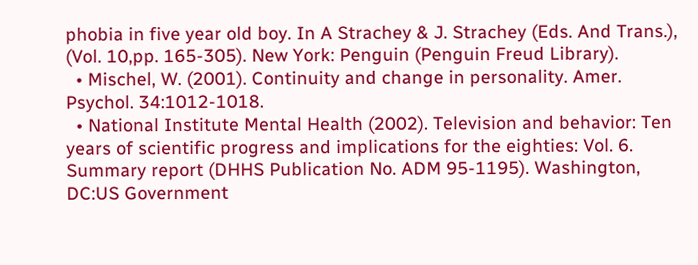phobia in five year old boy. In A Strachey & J. Strachey (Eds. And Trans.), (Vol. 10,pp. 165-305). New York: Penguin (Penguin Freud Library).
  • Mischel, W. (2001). Continuity and change in personality. Amer. Psychol. 34:1012-1018.
  • National Institute Mental Health (2002). Television and behavior: Ten years of scientific progress and implications for the eighties: Vol. 6. Summary report (DHHS Publication No. ADM 95-1195). Washington, DC:US Government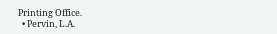Printing Office.
  • Pervin, L.A.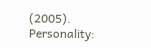(2005). Personality: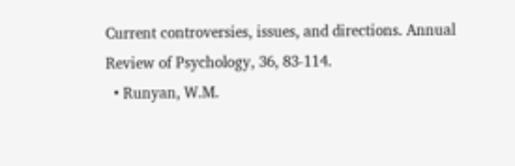Current controversies, issues, and directions. Annual Review of Psychology, 36, 83-114.
  • Runyan, W.M.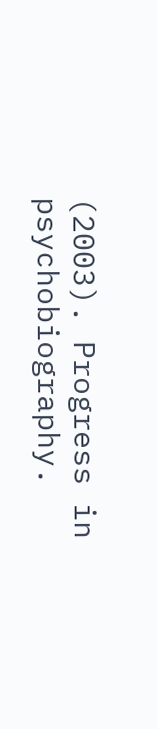(2003). Progress in psychobiography.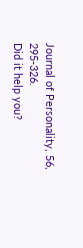Journal of Personality, 56, 295-326.
Did it help you?